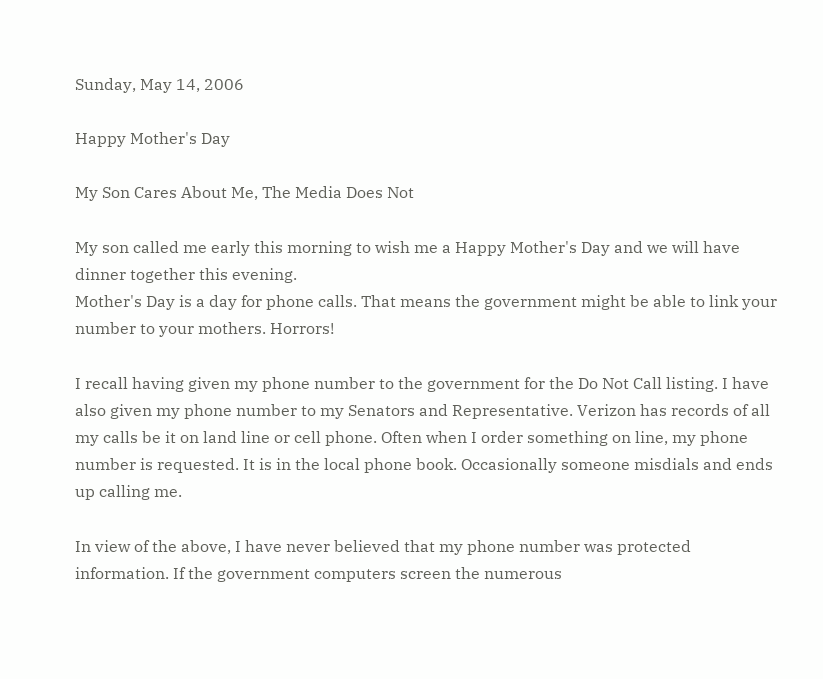Sunday, May 14, 2006

Happy Mother's Day

My Son Cares About Me, The Media Does Not

My son called me early this morning to wish me a Happy Mother's Day and we will have dinner together this evening.
Mother's Day is a day for phone calls. That means the government might be able to link your number to your mothers. Horrors!

I recall having given my phone number to the government for the Do Not Call listing. I have also given my phone number to my Senators and Representative. Verizon has records of all my calls be it on land line or cell phone. Often when I order something on line, my phone number is requested. It is in the local phone book. Occasionally someone misdials and ends up calling me.

In view of the above, I have never believed that my phone number was protected information. If the government computers screen the numerous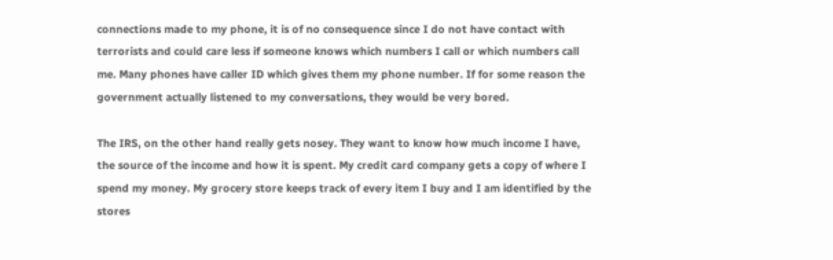connections made to my phone, it is of no consequence since I do not have contact with terrorists and could care less if someone knows which numbers I call or which numbers call me. Many phones have caller ID which gives them my phone number. If for some reason the government actually listened to my conversations, they would be very bored.

The IRS, on the other hand really gets nosey. They want to know how much income I have, the source of the income and how it is spent. My credit card company gets a copy of where I spend my money. My grocery store keeps track of every item I buy and I am identified by the stores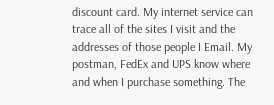discount card. My internet service can trace all of the sites I visit and the addresses of those people I Email. My postman, FedEx and UPS know where and when I purchase something. The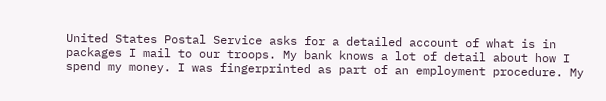United States Postal Service asks for a detailed account of what is in packages I mail to our troops. My bank knows a lot of detail about how I spend my money. I was fingerprinted as part of an employment procedure. My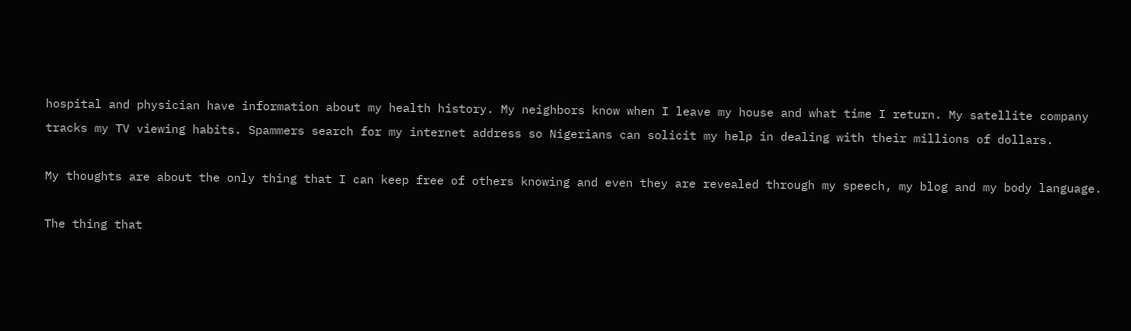hospital and physician have information about my health history. My neighbors know when I leave my house and what time I return. My satellite company tracks my TV viewing habits. Spammers search for my internet address so Nigerians can solicit my help in dealing with their millions of dollars.

My thoughts are about the only thing that I can keep free of others knowing and even they are revealed through my speech, my blog and my body language.

The thing that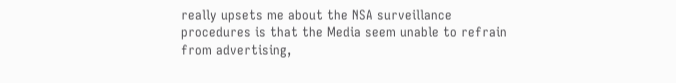really upsets me about the NSA surveillance procedures is that the Media seem unable to refrain from advertising,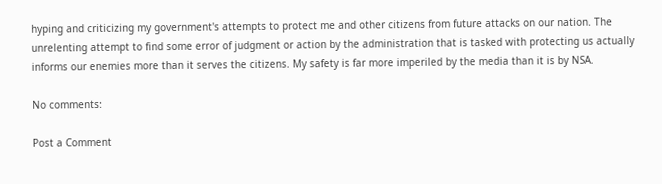hyping and criticizing my government's attempts to protect me and other citizens from future attacks on our nation. The unrelenting attempt to find some error of judgment or action by the administration that is tasked with protecting us actually informs our enemies more than it serves the citizens. My safety is far more imperiled by the media than it is by NSA.

No comments:

Post a Comment